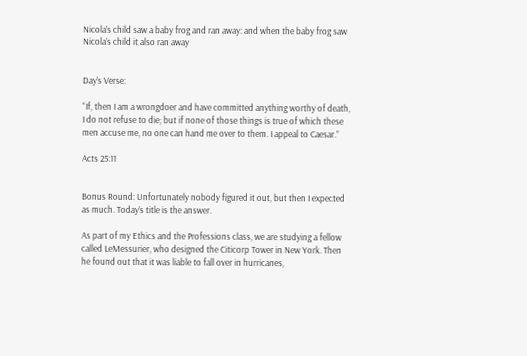Nicola’s child saw a baby frog and ran away: and when the baby frog saw Nicola’s child it also ran away


Day’s Verse:

“If, then I am a wrongdoer and have committed anything worthy of death, I do not refuse to die; but if none of those things is true of which these men accuse me, no one can hand me over to them. I appeal to Caesar.”

Acts 25:11


Bonus Round: Unfortunately nobody figured it out, but then I expected as much. Today’s title is the answer.

As part of my Ethics and the Professions class, we are studying a fellow called LeMessurier, who designed the Citicorp Tower in New York. Then he found out that it was liable to fall over in hurricanes,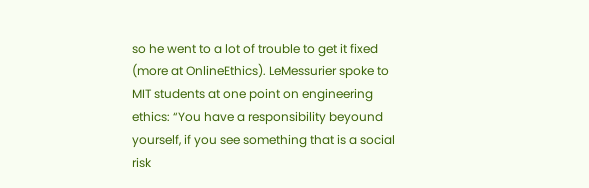so he went to a lot of trouble to get it fixed (more at OnlineEthics). LeMessurier spoke to MIT students at one point on engineering ethics: “You have a responsibility beyound yourself, if you see something that is a social risk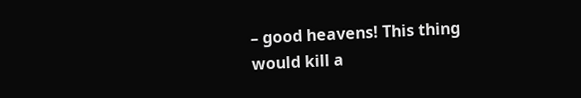– good heavens! This thing would kill a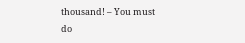thousand! – You must do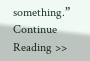something.” Continue Reading >>